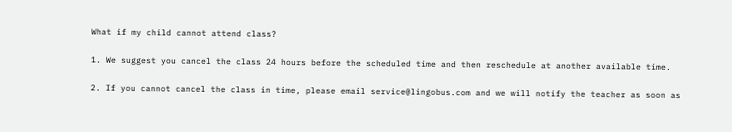What if my child cannot attend class?

1. We suggest you cancel the class 24 hours before the scheduled time and then reschedule at another available time.

2. If you cannot cancel the class in time, please email service@lingobus.com and we will notify the teacher as soon as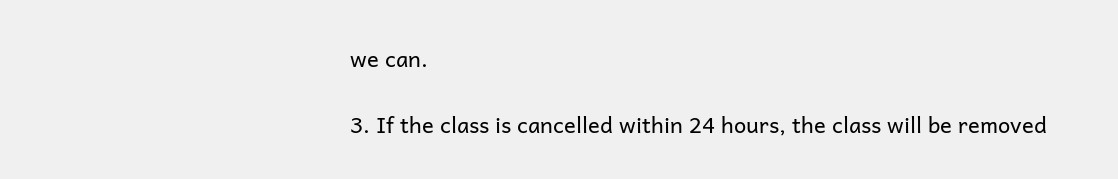we can.

3. If the class is cancelled within 24 hours, the class will be removed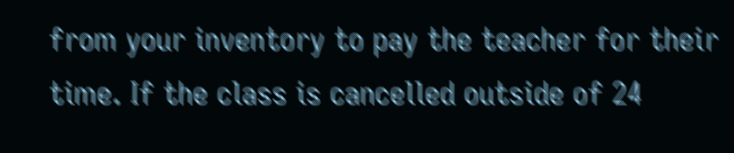from your inventory to pay the teacher for their time. If the class is cancelled outside of 24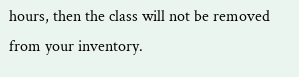hours, then the class will not be removed from your inventory.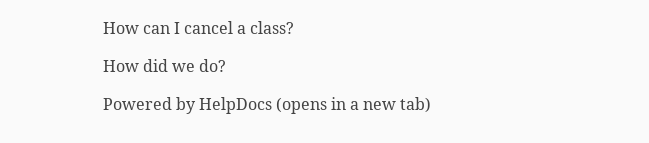How can I cancel a class?

How did we do?

Powered by HelpDocs (opens in a new tab)